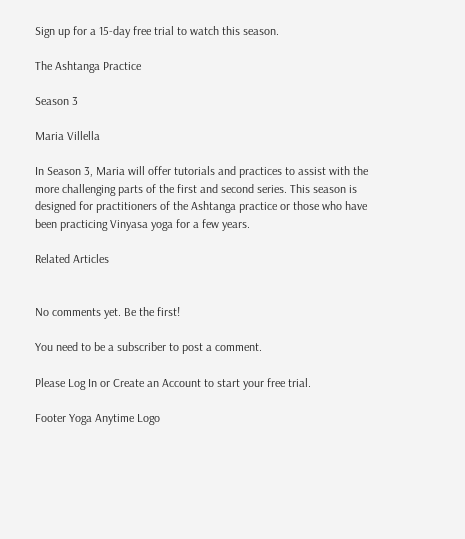Sign up for a 15-day free trial to watch this season.

The Ashtanga Practice

Season 3

Maria Villella

In Season 3, Maria will offer tutorials and practices to assist with the more challenging parts of the first and second series. This season is designed for practitioners of the Ashtanga practice or those who have been practicing Vinyasa yoga for a few years.

Related Articles


No comments yet. Be the first!

You need to be a subscriber to post a comment.

Please Log In or Create an Account to start your free trial.

Footer Yoga Anytime Logo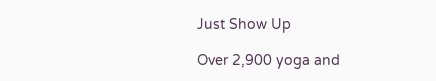Just Show Up

Over 2,900 yoga and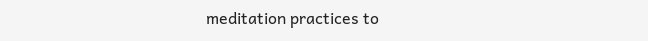meditation practices to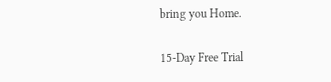bring you Home.

15-Day Free Trial